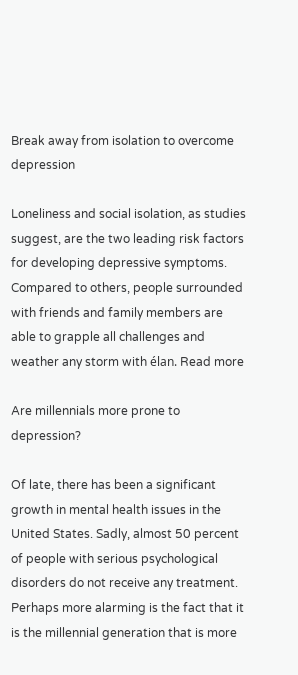Break away from isolation to overcome depression

Loneliness and social isolation, as studies suggest, are the two leading risk factors for developing depressive symptoms. Compared to others, people surrounded with friends and family members are able to grapple all challenges and weather any storm with élan. Read more

Are millennials more prone to depression?

Of late, there has been a significant growth in mental health issues in the United States. Sadly, almost 50 percent of people with serious psychological disorders do not receive any treatment. Perhaps more alarming is the fact that it is the millennial generation that is more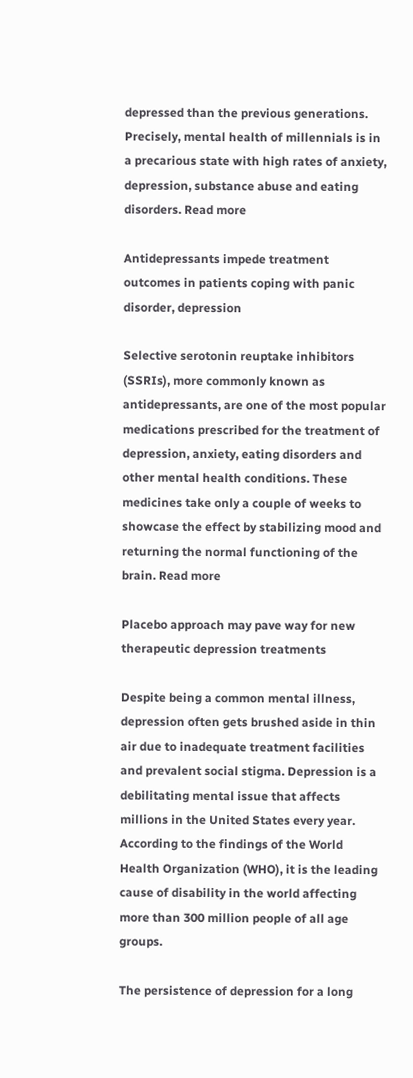depressed than the previous generations. Precisely, mental health of millennials is in a precarious state with high rates of anxiety, depression, substance abuse and eating disorders. Read more

Antidepressants impede treatment outcomes in patients coping with panic disorder, depression

Selective serotonin reuptake inhibitors (SSRIs), more commonly known as antidepressants, are one of the most popular medications prescribed for the treatment of depression, anxiety, eating disorders and other mental health conditions. These medicines take only a couple of weeks to showcase the effect by stabilizing mood and returning the normal functioning of the brain. Read more

Placebo approach may pave way for new therapeutic depression treatments

Despite being a common mental illness, depression often gets brushed aside in thin air due to inadequate treatment facilities and prevalent social stigma. Depression is a debilitating mental issue that affects millions in the United States every year. According to the findings of the World Health Organization (WHO), it is the leading cause of disability in the world affecting more than 300 million people of all age groups.

The persistence of depression for a long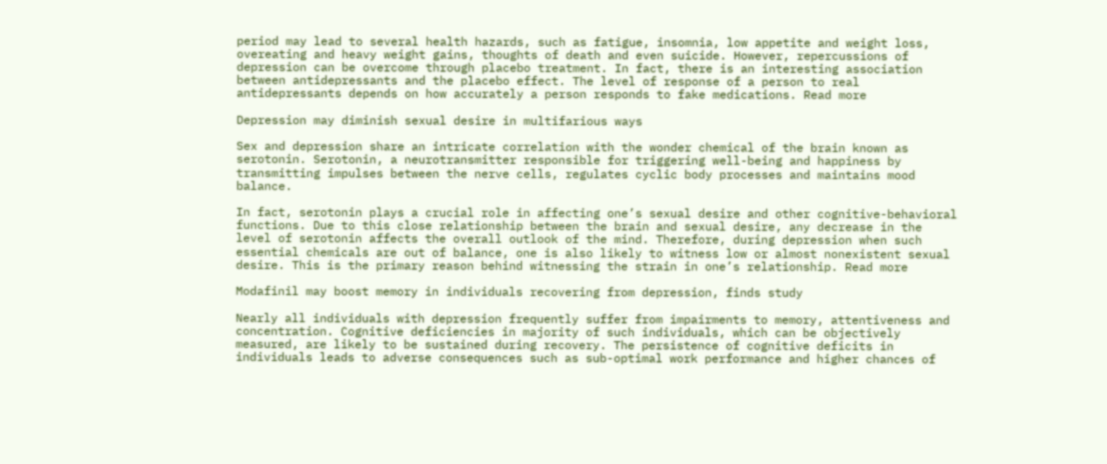period may lead to several health hazards, such as fatigue, insomnia, low appetite and weight loss, overeating and heavy weight gains, thoughts of death and even suicide. However, repercussions of depression can be overcome through placebo treatment. In fact, there is an interesting association between antidepressants and the placebo effect. The level of response of a person to real antidepressants depends on how accurately a person responds to fake medications. Read more

Depression may diminish sexual desire in multifarious ways

Sex and depression share an intricate correlation with the wonder chemical of the brain known as serotonin. Serotonin, a neurotransmitter responsible for triggering well-being and happiness by transmitting impulses between the nerve cells, regulates cyclic body processes and maintains mood balance.

In fact, serotonin plays a crucial role in affecting one’s sexual desire and other cognitive-behavioral functions. Due to this close relationship between the brain and sexual desire, any decrease in the level of serotonin affects the overall outlook of the mind. Therefore, during depression when such essential chemicals are out of balance, one is also likely to witness low or almost nonexistent sexual desire. This is the primary reason behind witnessing the strain in one’s relationship. Read more

Modafinil may boost memory in individuals recovering from depression, finds study

Nearly all individuals with depression frequently suffer from impairments to memory, attentiveness and concentration. Cognitive deficiencies in majority of such individuals, which can be objectively measured, are likely to be sustained during recovery. The persistence of cognitive deficits in individuals leads to adverse consequences such as sub-optimal work performance and higher chances of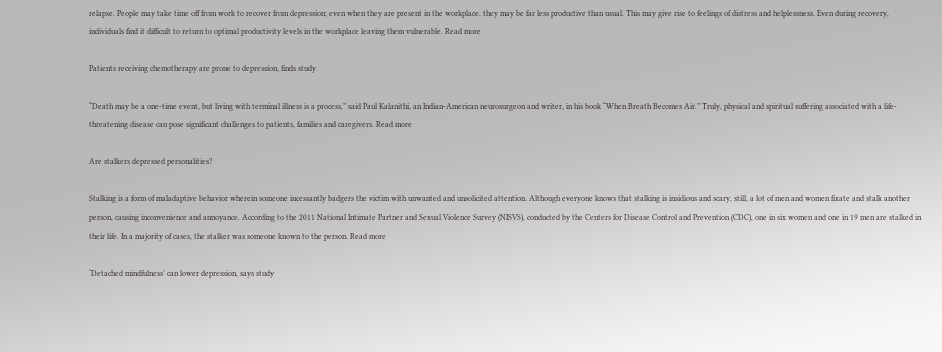relapse. People may take time off from work to recover from depression; even when they are present in the workplace, they may be far less productive than usual. This may give rise to feelings of distress and helplessness. Even during recovery, individuals find it difficult to return to optimal productivity levels in the workplace leaving them vulnerable. Read more

Patients receiving chemotherapy are prone to depression, finds study

“Death may be a one-time event, but living with terminal illness is a process,” said Paul Kalanithi, an Indian-American neurosurgeon and writer, in his book “When Breath Becomes Air.” Truly, physical and spiritual suffering associated with a life-threatening disease can pose significant challenges to patients, families and caregivers. Read more

Are stalkers depressed personalities?

Stalking is a form of maladaptive behavior wherein someone incessantly badgers the victim with unwanted and unsolicited attention. Although everyone knows that stalking is insidious and scary, still, a lot of men and women fixate and stalk another person, causing inconvenience and annoyance. According to the 2011 National Intimate Partner and Sexual Violence Survey (NISVS), conducted by the Centers for Disease Control and Prevention (CDC), one in six women and one in 19 men are stalked in their life. In a majority of cases, the stalker was someone known to the person. Read more

‘Detached mindfulness’ can lower depression, says study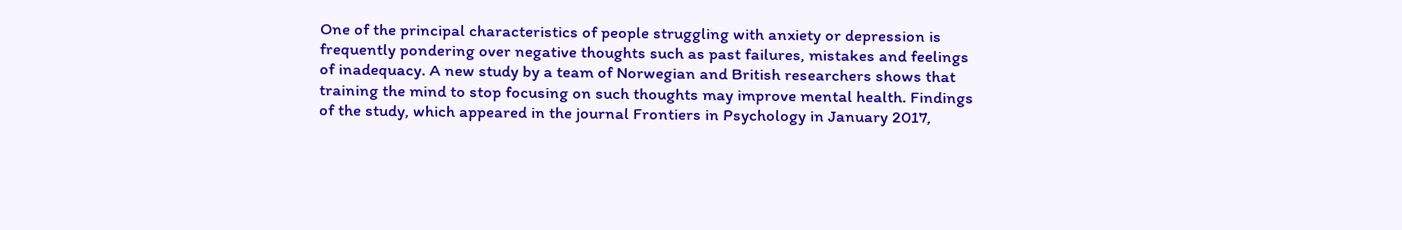One of the principal characteristics of people struggling with anxiety or depression is frequently pondering over negative thoughts such as past failures, mistakes and feelings of inadequacy. A new study by a team of Norwegian and British researchers shows that training the mind to stop focusing on such thoughts may improve mental health. Findings of the study, which appeared in the journal Frontiers in Psychology in January 2017,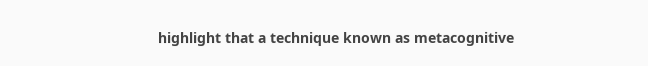highlight that a technique known as metacognitive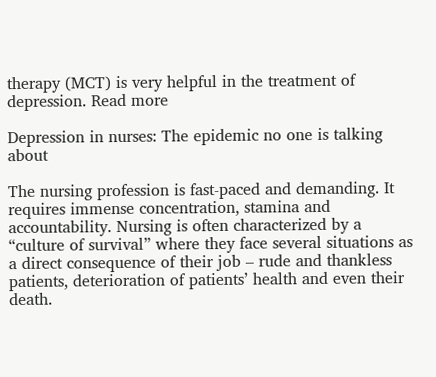therapy (MCT) is very helpful in the treatment of depression. Read more

Depression in nurses: The epidemic no one is talking about

The nursing profession is fast-paced and demanding. It requires immense concentration, stamina and accountability. Nursing is often characterized by a “culture of survival” where they face several situations as a direct consequence of their job – rude and thankless patients, deterioration of patients’ health and even their death.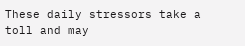These daily stressors take a toll and may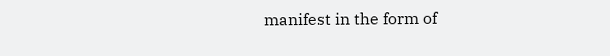manifest in the form of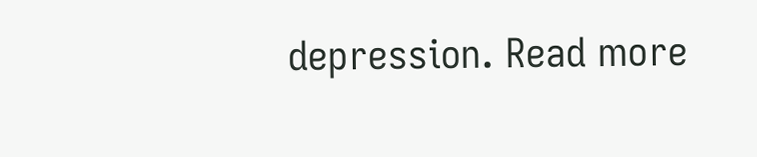depression. Read more